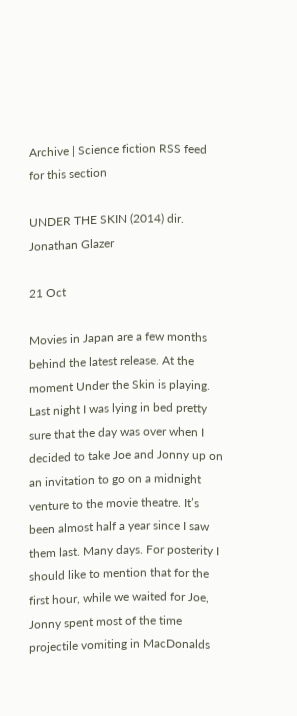Archive | Science fiction RSS feed for this section

UNDER THE SKIN (2014) dir. Jonathan Glazer

21 Oct

Movies in Japan are a few months behind the latest release. At the moment Under the Skin is playing. Last night I was lying in bed pretty sure that the day was over when I decided to take Joe and Jonny up on an invitation to go on a midnight venture to the movie theatre. It’s been almost half a year since I saw them last. Many days. For posterity I should like to mention that for the first hour, while we waited for Joe, Jonny spent most of the time projectile vomiting in MacDonalds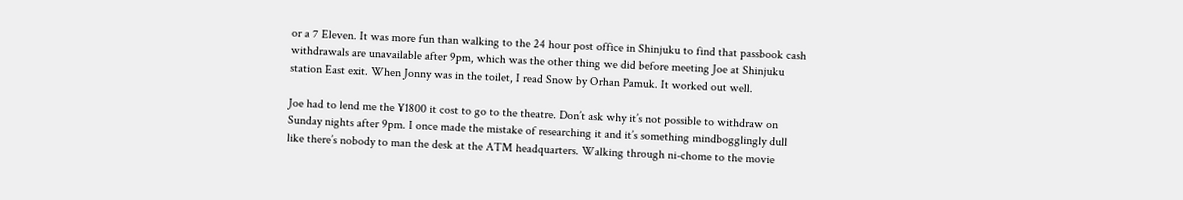or a 7 Eleven. It was more fun than walking to the 24 hour post office in Shinjuku to find that passbook cash withdrawals are unavailable after 9pm, which was the other thing we did before meeting Joe at Shinjuku station East exit. When Jonny was in the toilet, I read Snow by Orhan Pamuk. It worked out well.

Joe had to lend me the ¥1800 it cost to go to the theatre. Don’t ask why it’s not possible to withdraw on Sunday nights after 9pm. I once made the mistake of researching it and it’s something mindbogglingly dull like there’s nobody to man the desk at the ATM headquarters. Walking through ni-chome to the movie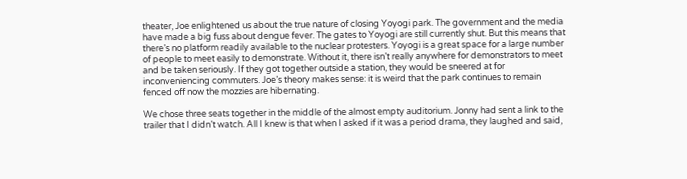theater, Joe enlightened us about the true nature of closing Yoyogi park. The government and the media have made a big fuss about dengue fever. The gates to Yoyogi are still currently shut. But this means that there’s no platform readily available to the nuclear protesters. Yoyogi is a great space for a large number of people to meet easily to demonstrate. Without it, there isn’t really anywhere for demonstrators to meet and be taken seriously. If they got together outside a station, they would be sneered at for inconveniencing commuters. Joe’s theory makes sense: it is weird that the park continues to remain fenced off now the mozzies are hibernating.

We chose three seats together in the middle of the almost empty auditorium. Jonny had sent a link to the trailer that I didn’t watch. All I knew is that when I asked if it was a period drama, they laughed and said,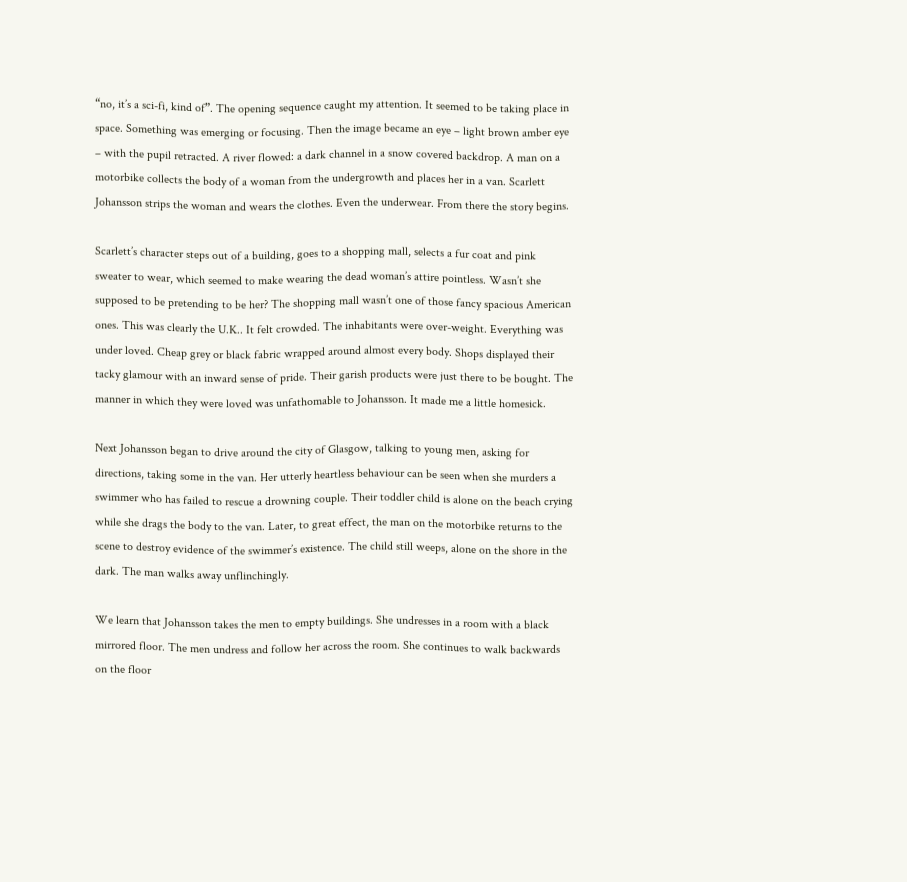“no, it’s a sci-fi, kind of”. The opening sequence caught my attention. It seemed to be taking place in space. Something was emerging or focusing. Then the image became an eye – light brown amber eye – with the pupil retracted. A river flowed: a dark channel in a snow covered backdrop. A man on a motorbike collects the body of a woman from the undergrowth and places her in a van. Scarlett Johansson strips the woman and wears the clothes. Even the underwear. From there the story begins.

Scarlett’s character steps out of a building, goes to a shopping mall, selects a fur coat and pink sweater to wear, which seemed to make wearing the dead woman’s attire pointless. Wasn’t she supposed to be pretending to be her? The shopping mall wasn’t one of those fancy spacious American ones. This was clearly the U.K.. It felt crowded. The inhabitants were over-weight. Everything was under loved. Cheap grey or black fabric wrapped around almost every body. Shops displayed their tacky glamour with an inward sense of pride. Their garish products were just there to be bought. The manner in which they were loved was unfathomable to Johansson. It made me a little homesick.

Next Johansson began to drive around the city of Glasgow, talking to young men, asking for directions, taking some in the van. Her utterly heartless behaviour can be seen when she murders a swimmer who has failed to rescue a drowning couple. Their toddler child is alone on the beach crying while she drags the body to the van. Later, to great effect, the man on the motorbike returns to the scene to destroy evidence of the swimmer’s existence. The child still weeps, alone on the shore in the dark. The man walks away unflinchingly.

We learn that Johansson takes the men to empty buildings. She undresses in a room with a black mirrored floor. The men undress and follow her across the room. She continues to walk backwards on the floor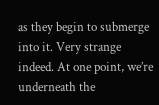as they begin to submerge into it. Very strange indeed. At one point, we’re underneath the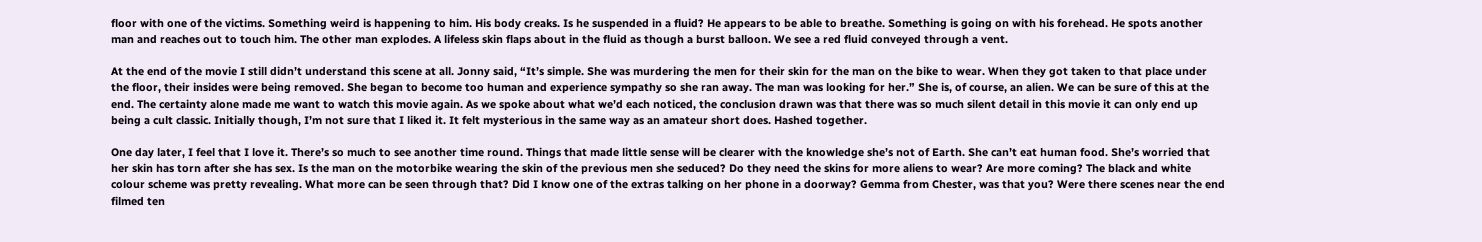floor with one of the victims. Something weird is happening to him. His body creaks. Is he suspended in a fluid? He appears to be able to breathe. Something is going on with his forehead. He spots another man and reaches out to touch him. The other man explodes. A lifeless skin flaps about in the fluid as though a burst balloon. We see a red fluid conveyed through a vent.

At the end of the movie I still didn’t understand this scene at all. Jonny said, “It’s simple. She was murdering the men for their skin for the man on the bike to wear. When they got taken to that place under the floor, their insides were being removed. She began to become too human and experience sympathy so she ran away. The man was looking for her.” She is, of course, an alien. We can be sure of this at the end. The certainty alone made me want to watch this movie again. As we spoke about what we’d each noticed, the conclusion drawn was that there was so much silent detail in this movie it can only end up being a cult classic. Initially though, I’m not sure that I liked it. It felt mysterious in the same way as an amateur short does. Hashed together.

One day later, I feel that I love it. There’s so much to see another time round. Things that made little sense will be clearer with the knowledge she’s not of Earth. She can’t eat human food. She’s worried that her skin has torn after she has sex. Is the man on the motorbike wearing the skin of the previous men she seduced? Do they need the skins for more aliens to wear? Are more coming? The black and white colour scheme was pretty revealing. What more can be seen through that? Did I know one of the extras talking on her phone in a doorway? Gemma from Chester, was that you? Were there scenes near the end filmed ten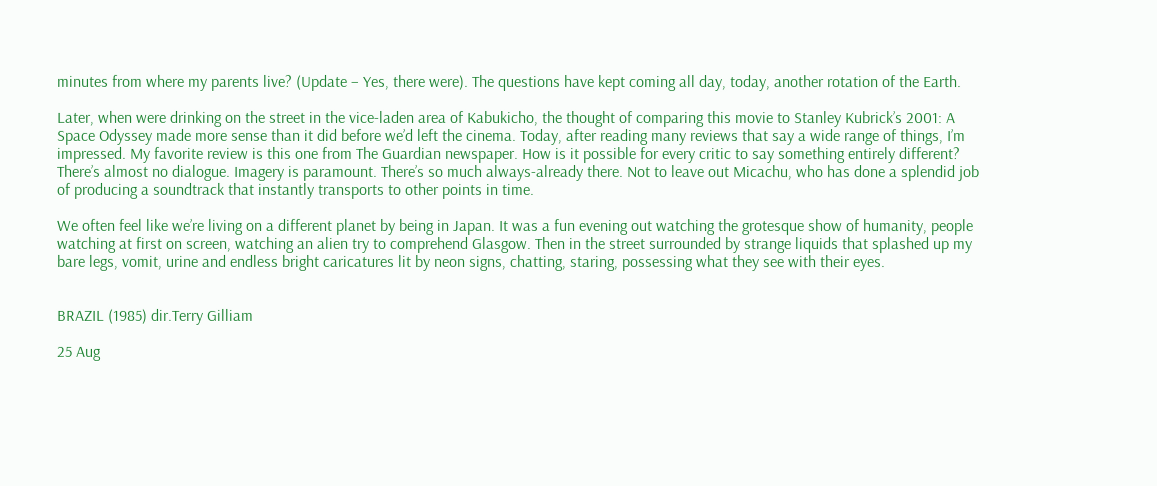minutes from where my parents live? (Update – Yes, there were). The questions have kept coming all day, today, another rotation of the Earth.

Later, when were drinking on the street in the vice-laden area of Kabukicho, the thought of comparing this movie to Stanley Kubrick’s 2001: A Space Odyssey made more sense than it did before we’d left the cinema. Today, after reading many reviews that say a wide range of things, I’m impressed. My favorite review is this one from The Guardian newspaper. How is it possible for every critic to say something entirely different? There’s almost no dialogue. Imagery is paramount. There’s so much always-already there. Not to leave out Micachu, who has done a splendid job of producing a soundtrack that instantly transports to other points in time.

We often feel like we’re living on a different planet by being in Japan. It was a fun evening out watching the grotesque show of humanity, people watching at first on screen, watching an alien try to comprehend Glasgow. Then in the street surrounded by strange liquids that splashed up my bare legs, vomit, urine and endless bright caricatures lit by neon signs, chatting, staring, possessing what they see with their eyes.


BRAZIL (1985) dir.Terry Gilliam

25 Aug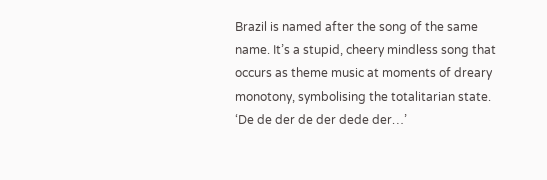Brazil is named after the song of the same name. It’s a stupid, cheery mindless song that occurs as theme music at moments of dreary monotony, symbolising the totalitarian state. ‘De de der de der dede der…’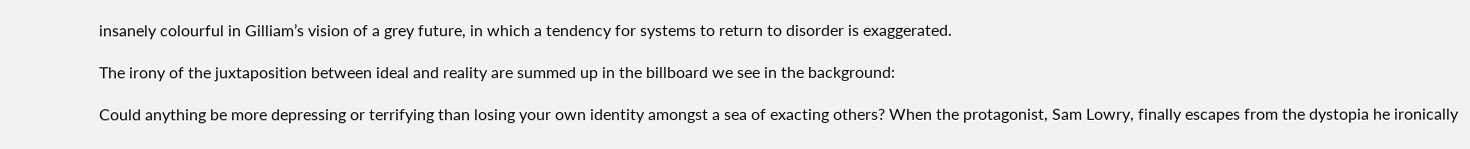insanely colourful in Gilliam’s vision of a grey future, in which a tendency for systems to return to disorder is exaggerated.

The irony of the juxtaposition between ideal and reality are summed up in the billboard we see in the background:

Could anything be more depressing or terrifying than losing your own identity amongst a sea of exacting others? When the protagonist, Sam Lowry, finally escapes from the dystopia he ironically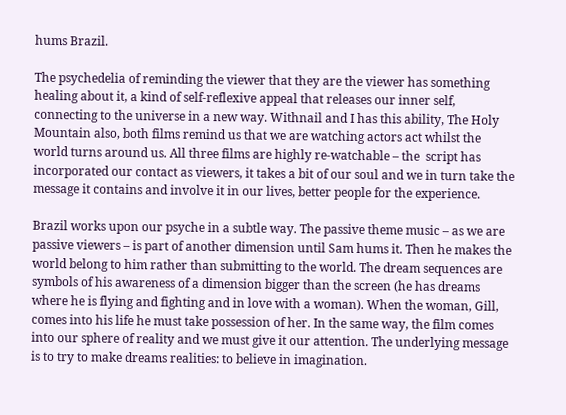hums Brazil.

The psychedelia of reminding the viewer that they are the viewer has something healing about it, a kind of self-reflexive appeal that releases our inner self, connecting to the universe in a new way. Withnail and I has this ability, The Holy Mountain also, both films remind us that we are watching actors act whilst the world turns around us. All three films are highly re-watchable – the  script has incorporated our contact as viewers, it takes a bit of our soul and we in turn take the message it contains and involve it in our lives, better people for the experience.

Brazil works upon our psyche in a subtle way. The passive theme music – as we are passive viewers – is part of another dimension until Sam hums it. Then he makes the world belong to him rather than submitting to the world. The dream sequences are symbols of his awareness of a dimension bigger than the screen (he has dreams where he is flying and fighting and in love with a woman). When the woman, Gill, comes into his life he must take possession of her. In the same way, the film comes into our sphere of reality and we must give it our attention. The underlying message is to try to make dreams realities: to believe in imagination.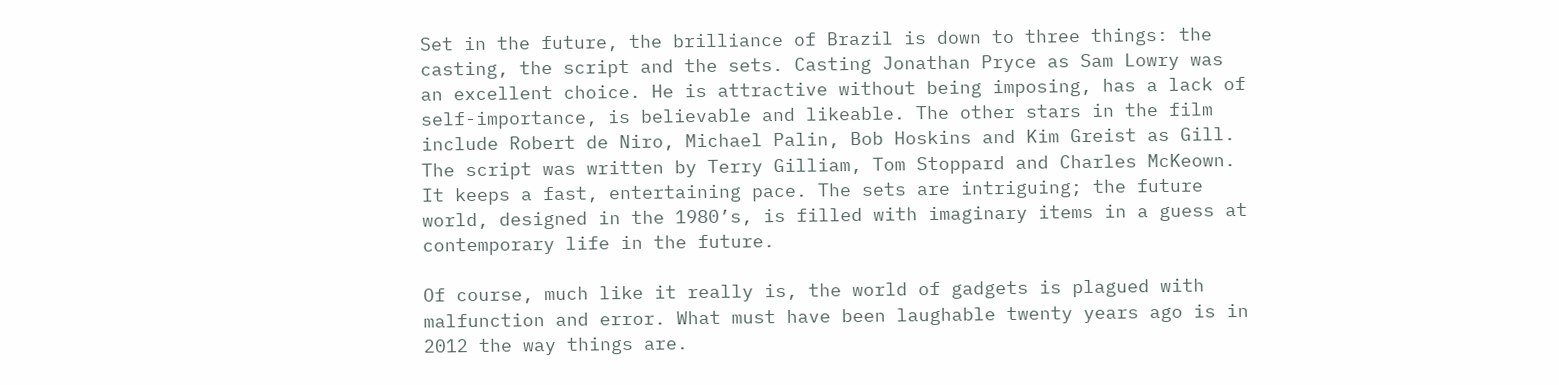Set in the future, the brilliance of Brazil is down to three things: the casting, the script and the sets. Casting Jonathan Pryce as Sam Lowry was an excellent choice. He is attractive without being imposing, has a lack of self-importance, is believable and likeable. The other stars in the film include Robert de Niro, Michael Palin, Bob Hoskins and Kim Greist as Gill. The script was written by Terry Gilliam, Tom Stoppard and Charles McKeown. It keeps a fast, entertaining pace. The sets are intriguing; the future world, designed in the 1980’s, is filled with imaginary items in a guess at contemporary life in the future.

Of course, much like it really is, the world of gadgets is plagued with malfunction and error. What must have been laughable twenty years ago is in 2012 the way things are.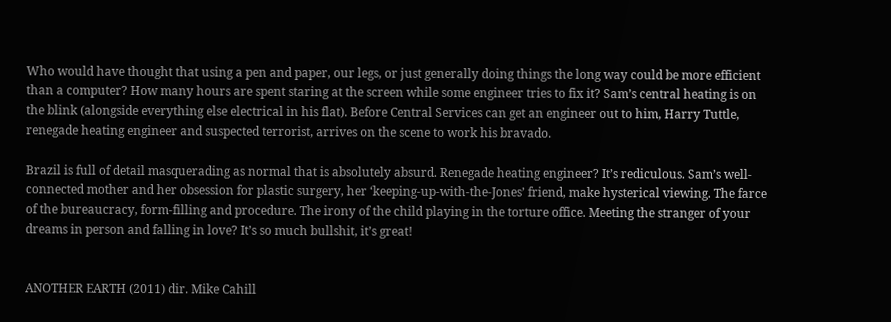Who would have thought that using a pen and paper, our legs, or just generally doing things the long way could be more efficient than a computer? How many hours are spent staring at the screen while some engineer tries to fix it? Sam’s central heating is on the blink (alongside everything else electrical in his flat). Before Central Services can get an engineer out to him, Harry Tuttle, renegade heating engineer and suspected terrorist, arrives on the scene to work his bravado.

Brazil is full of detail masquerading as normal that is absolutely absurd. Renegade heating engineer? It’s rediculous. Sam’s well-connected mother and her obsession for plastic surgery, her ‘keeping-up-with-the-Jones’ friend, make hysterical viewing. The farce of the bureaucracy, form-filling and procedure. The irony of the child playing in the torture office. Meeting the stranger of your dreams in person and falling in love? It’s so much bullshit, it’s great!


ANOTHER EARTH (2011) dir. Mike Cahill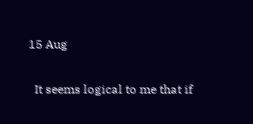15 Aug

  It seems logical to me that if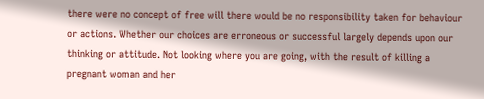there were no concept of free will there would be no responsibility taken for behaviour or actions. Whether our choices are erroneous or successful largely depends upon our thinking or attitude. Not looking where you are going, with the result of killing a pregnant woman and her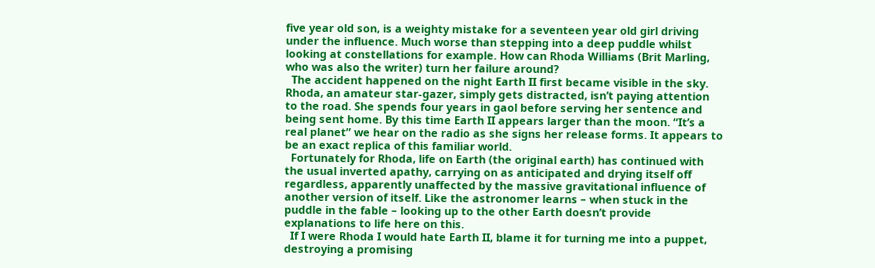five year old son, is a weighty mistake for a seventeen year old girl driving under the influence. Much worse than stepping into a deep puddle whilst looking at constellations for example. How can Rhoda Williams (Brit Marling, who was also the writer) turn her failure around?
  The accident happened on the night Earth II first became visible in the sky. Rhoda, an amateur star-gazer, simply gets distracted, isn’t paying attention to the road. She spends four years in gaol before serving her sentence and being sent home. By this time Earth II appears larger than the moon. “It’s a real planet” we hear on the radio as she signs her release forms. It appears to be an exact replica of this familiar world.
  Fortunately for Rhoda, life on Earth (the original earth) has continued with the usual inverted apathy, carrying on as anticipated and drying itself off regardless, apparently unaffected by the massive gravitational influence of another version of itself. Like the astronomer learns – when stuck in the puddle in the fable – looking up to the other Earth doesn’t provide explanations to life here on this.
  If I were Rhoda I would hate Earth II, blame it for turning me into a puppet, destroying a promising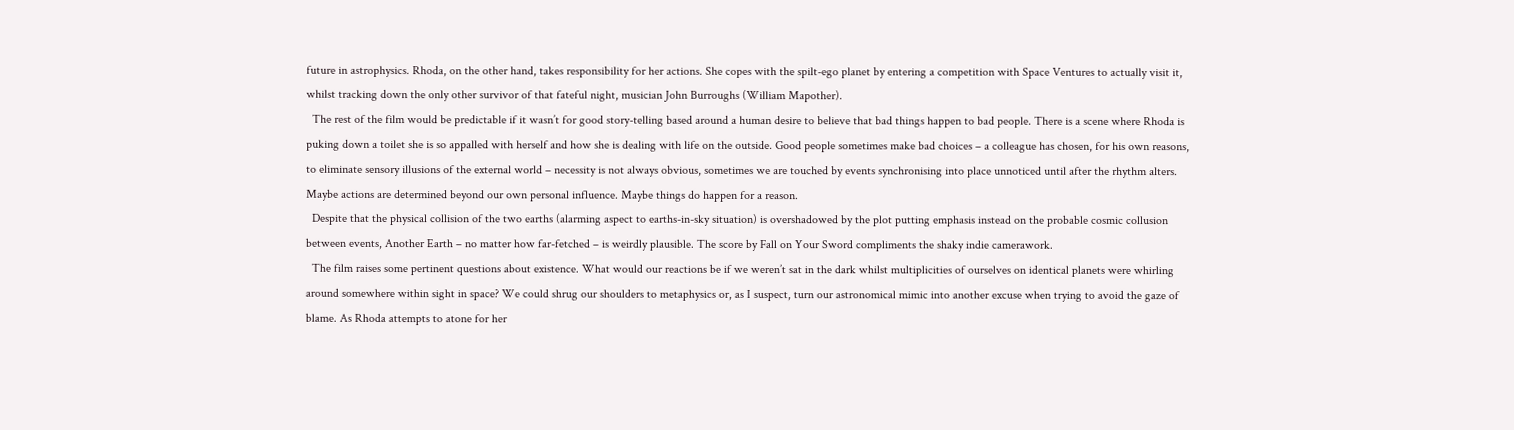future in astrophysics. Rhoda, on the other hand, takes responsibility for her actions. She copes with the spilt-ego planet by entering a competition with Space Ventures to actually visit it, whilst tracking down the only other survivor of that fateful night, musician John Burroughs (William Mapother).
  The rest of the film would be predictable if it wasn’t for good story-telling based around a human desire to believe that bad things happen to bad people. There is a scene where Rhoda is puking down a toilet she is so appalled with herself and how she is dealing with life on the outside. Good people sometimes make bad choices – a colleague has chosen, for his own reasons, to eliminate sensory illusions of the external world – necessity is not always obvious, sometimes we are touched by events synchronising into place unnoticed until after the rhythm alters. Maybe actions are determined beyond our own personal influence. Maybe things do happen for a reason.
  Despite that the physical collision of the two earths (alarming aspect to earths-in-sky situation) is overshadowed by the plot putting emphasis instead on the probable cosmic collusion between events, Another Earth – no matter how far-fetched – is weirdly plausible. The score by Fall on Your Sword compliments the shaky indie camerawork.
  The film raises some pertinent questions about existence. What would our reactions be if we weren’t sat in the dark whilst multiplicities of ourselves on identical planets were whirling around somewhere within sight in space? We could shrug our shoulders to metaphysics or, as I suspect, turn our astronomical mimic into another excuse when trying to avoid the gaze of blame. As Rhoda attempts to atone for her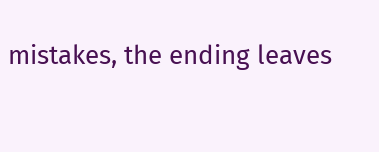mistakes, the ending leaves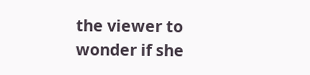the viewer to wonder if she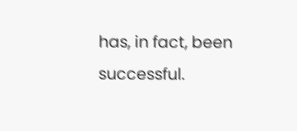has, in fact, been successful.